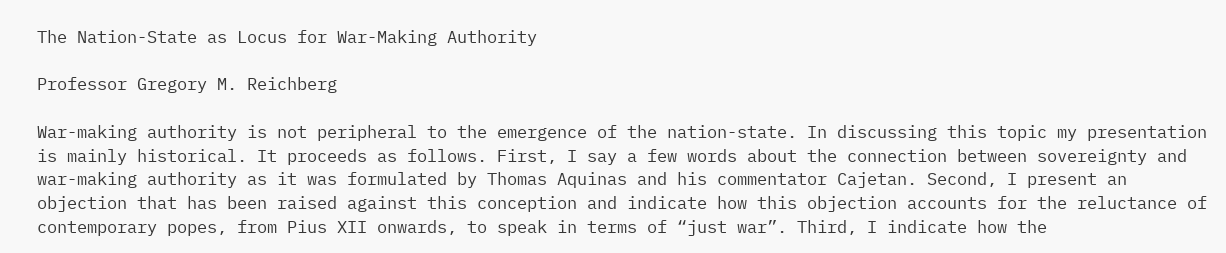The Nation-State as Locus for War-Making Authority

Professor Gregory M. Reichberg

War-making authority is not peripheral to the emergence of the nation-state. In discussing this topic my presentation is mainly historical. It proceeds as follows. First, I say a few words about the connection between sovereignty and war-making authority as it was formulated by Thomas Aquinas and his commentator Cajetan. Second, I present an objection that has been raised against this conception and indicate how this objection accounts for the reluctance of contemporary popes, from Pius XII onwards, to speak in terms of “just war”. Third, I indicate how the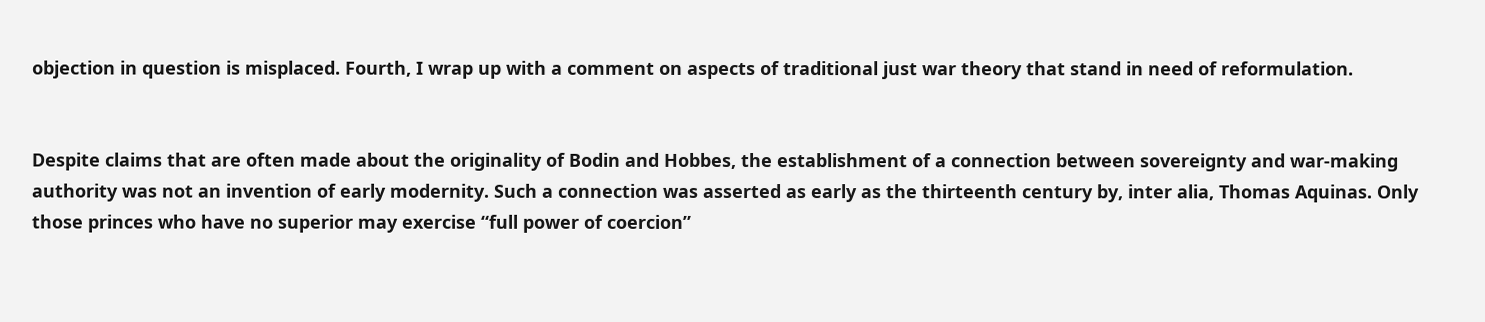objection in question is misplaced. Fourth, I wrap up with a comment on aspects of traditional just war theory that stand in need of reformulation.


Despite claims that are often made about the originality of Bodin and Hobbes, the establishment of a connection between sovereignty and war-making authority was not an invention of early modernity. Such a connection was asserted as early as the thirteenth century by, inter alia, Thomas Aquinas. Only those princes who have no superior may exercise “full power of coercion”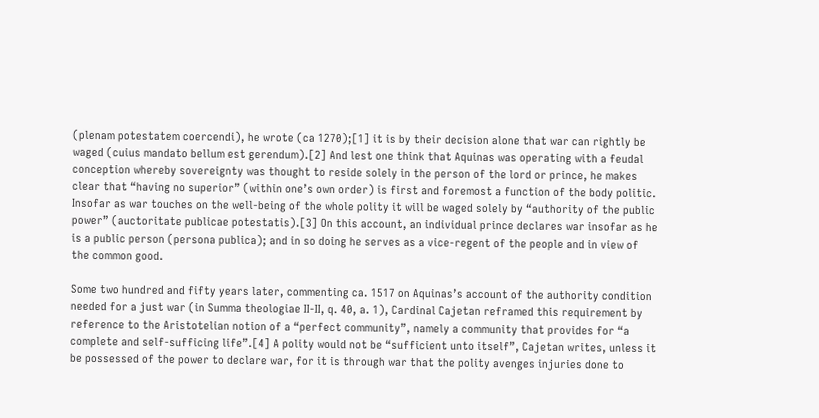(plenam potestatem coercendi), he wrote (ca 1270);[1] it is by their decision alone that war can rightly be waged (cuius mandato bellum est gerendum).[2] And lest one think that Aquinas was operating with a feudal conception whereby sovereignty was thought to reside solely in the person of the lord or prince, he makes clear that “having no superior” (within one’s own order) is first and foremost a function of the body politic. Insofar as war touches on the well-being of the whole polity it will be waged solely by “authority of the public power” (auctoritate publicae potestatis).[3] On this account, an individual prince declares war insofar as he is a public person (persona publica); and in so doing he serves as a vice-regent of the people and in view of the common good.

Some two hundred and fifty years later, commenting ca. 1517 on Aquinas’s account of the authority condition needed for a just war (in Summa theologiae II-II, q. 40, a. 1), Cardinal Cajetan reframed this requirement by reference to the Aristotelian notion of a “perfect community”, namely a community that provides for “a complete and self-sufficing life”.[4] A polity would not be “sufficient unto itself”, Cajetan writes, unless it be possessed of the power to declare war, for it is through war that the polity avenges injuries done to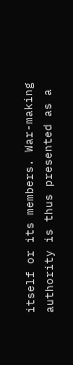itself or its members. War-making authority is thus presented as a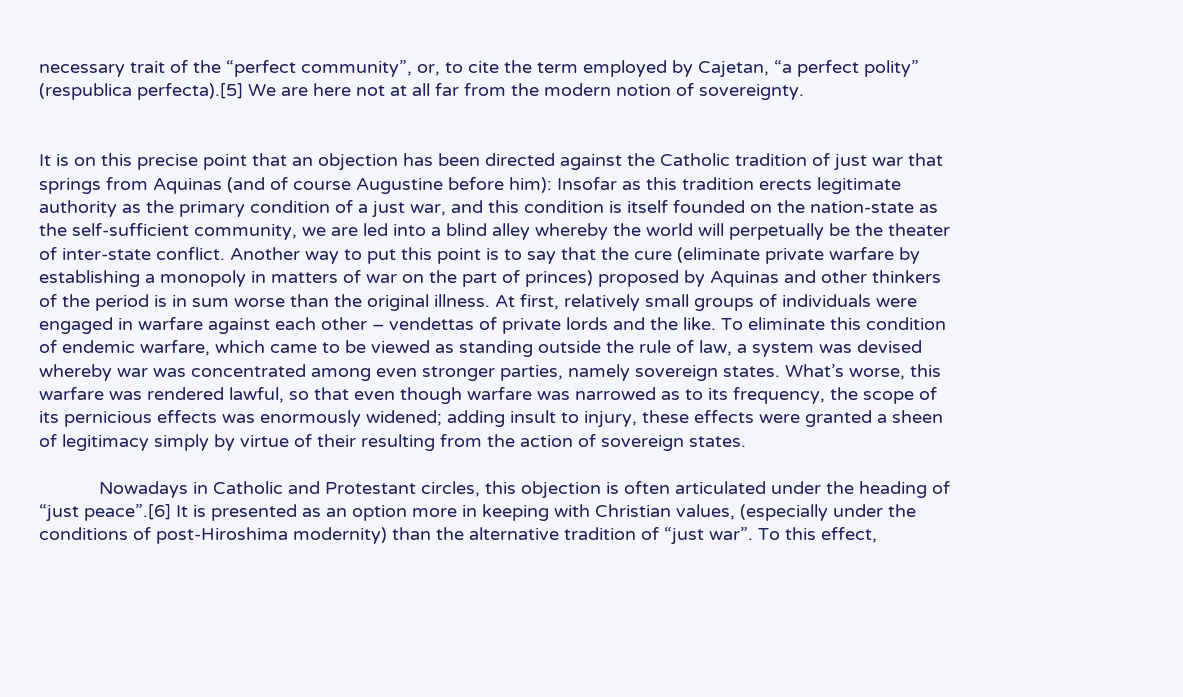necessary trait of the “perfect community”, or, to cite the term employed by Cajetan, “a perfect polity” (respublica perfecta).[5] We are here not at all far from the modern notion of sovereignty.


It is on this precise point that an objection has been directed against the Catholic tradition of just war that springs from Aquinas (and of course Augustine before him): Insofar as this tradition erects legitimate authority as the primary condition of a just war, and this condition is itself founded on the nation-state as the self-sufficient community, we are led into a blind alley whereby the world will perpetually be the theater of inter-state conflict. Another way to put this point is to say that the cure (eliminate private warfare by establishing a monopoly in matters of war on the part of princes) proposed by Aquinas and other thinkers of the period is in sum worse than the original illness. At first, relatively small groups of individuals were engaged in warfare against each other – vendettas of private lords and the like. To eliminate this condition of endemic warfare, which came to be viewed as standing outside the rule of law, a system was devised whereby war was concentrated among even stronger parties, namely sovereign states. What’s worse, this warfare was rendered lawful, so that even though warfare was narrowed as to its frequency, the scope of its pernicious effects was enormously widened; adding insult to injury, these effects were granted a sheen of legitimacy simply by virtue of their resulting from the action of sovereign states.

            Nowadays in Catholic and Protestant circles, this objection is often articulated under the heading of “just peace”.[6] It is presented as an option more in keeping with Christian values, (especially under the conditions of post-Hiroshima modernity) than the alternative tradition of “just war”. To this effect,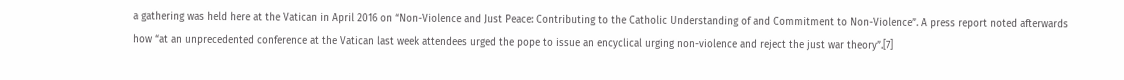a gathering was held here at the Vatican in April 2016 on “Non-Violence and Just Peace: Contributing to the Catholic Understanding of and Commitment to Non-Violence”. A press report noted afterwards how “at an unprecedented conference at the Vatican last week attendees urged the pope to issue an encyclical urging non-violence and reject the just war theory”.[7]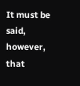It must be said, however, that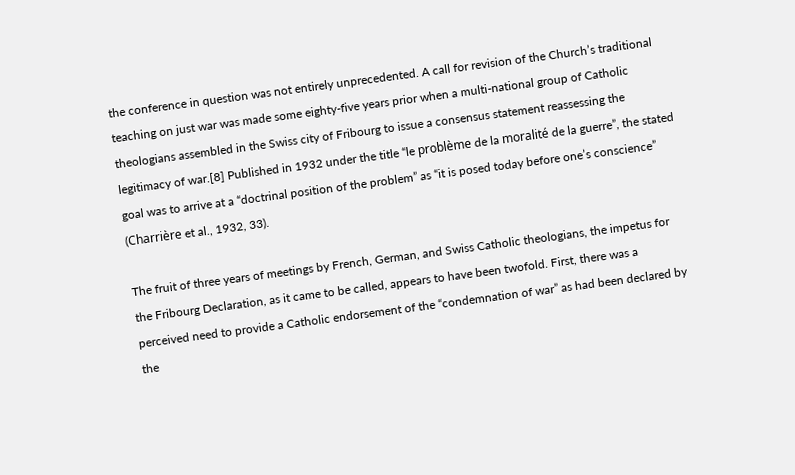the conference in question was not entirely unprecedented. A call for revision of the Church’s traditional teaching on just war was made some eighty-five years prior when a multi-national group of Catholic theologians assembled in the Swiss city of Fribourg to issue a consensus statement reassessing the legitimacy of war.[8] Published in 1932 under the title “le problème de la moralité de la guerre”, the stated goal was to arrive at a “doctrinal position of the problem” as “it is posed today before one’s conscience” (Charrière et al., 1932, 33).

The fruit of three years of meetings by French, German, and Swiss Catholic theologians, the impetus for the Fribourg Declaration, as it came to be called, appears to have been twofold. First, there was a perceived need to provide a Catholic endorsement of the “condemnation of war” as had been declared by the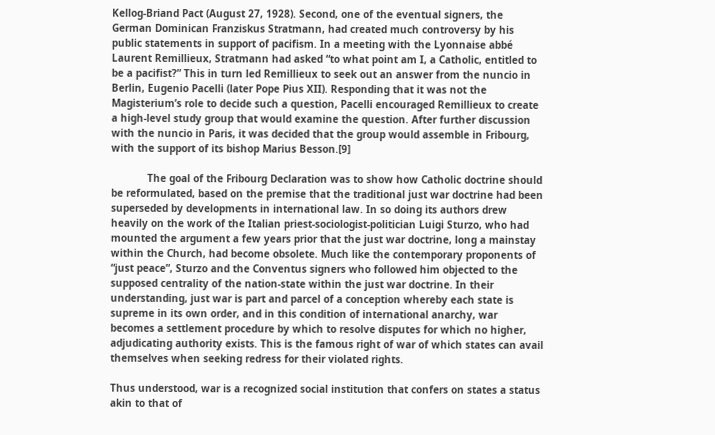Kellog-Briand Pact (August 27, 1928). Second, one of the eventual signers, the German Dominican Franziskus Stratmann, had created much controversy by his public statements in support of pacifism. In a meeting with the Lyonnaise abbé Laurent Remillieux, Stratmann had asked “to what point am I, a Catholic, entitled to be a pacifist?” This in turn led Remillieux to seek out an answer from the nuncio in Berlin, Eugenio Pacelli (later Pope Pius XII). Responding that it was not the Magisterium’s role to decide such a question, Pacelli encouraged Remillieux to create a high-level study group that would examine the question. After further discussion with the nuncio in Paris, it was decided that the group would assemble in Fribourg, with the support of its bishop Marius Besson.[9]

            The goal of the Fribourg Declaration was to show how Catholic doctrine should be reformulated, based on the premise that the traditional just war doctrine had been superseded by developments in international law. In so doing its authors drew heavily on the work of the Italian priest-sociologist-politician Luigi Sturzo, who had mounted the argument a few years prior that the just war doctrine, long a mainstay within the Church, had become obsolete. Much like the contemporary proponents of “just peace”, Sturzo and the Conventus signers who followed him objected to the supposed centrality of the nation-state within the just war doctrine. In their understanding, just war is part and parcel of a conception whereby each state is supreme in its own order, and in this condition of international anarchy, war becomes a settlement procedure by which to resolve disputes for which no higher, adjudicating authority exists. This is the famous right of war of which states can avail themselves when seeking redress for their violated rights.

Thus understood, war is a recognized social institution that confers on states a status akin to that of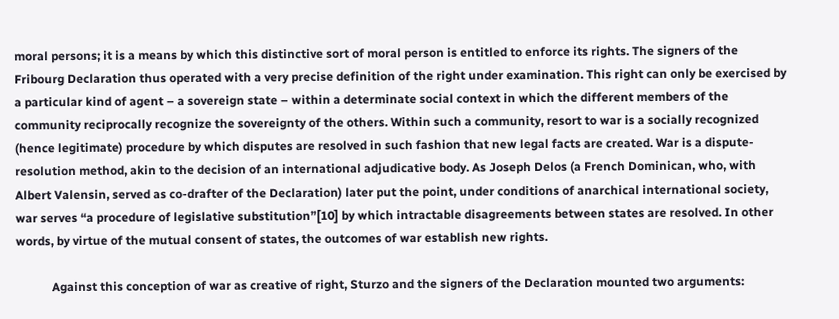moral persons; it is a means by which this distinctive sort of moral person is entitled to enforce its rights. The signers of the Fribourg Declaration thus operated with a very precise definition of the right under examination. This right can only be exercised by a particular kind of agent – a sovereign state – within a determinate social context in which the different members of the community reciprocally recognize the sovereignty of the others. Within such a community, resort to war is a socially recognized (hence legitimate) procedure by which disputes are resolved in such fashion that new legal facts are created. War is a dispute-resolution method, akin to the decision of an international adjudicative body. As Joseph Delos (a French Dominican, who, with Albert Valensin, served as co-drafter of the Declaration) later put the point, under conditions of anarchical international society, war serves “a procedure of legislative substitution”[10] by which intractable disagreements between states are resolved. In other words, by virtue of the mutual consent of states, the outcomes of war establish new rights.

            Against this conception of war as creative of right, Sturzo and the signers of the Declaration mounted two arguments: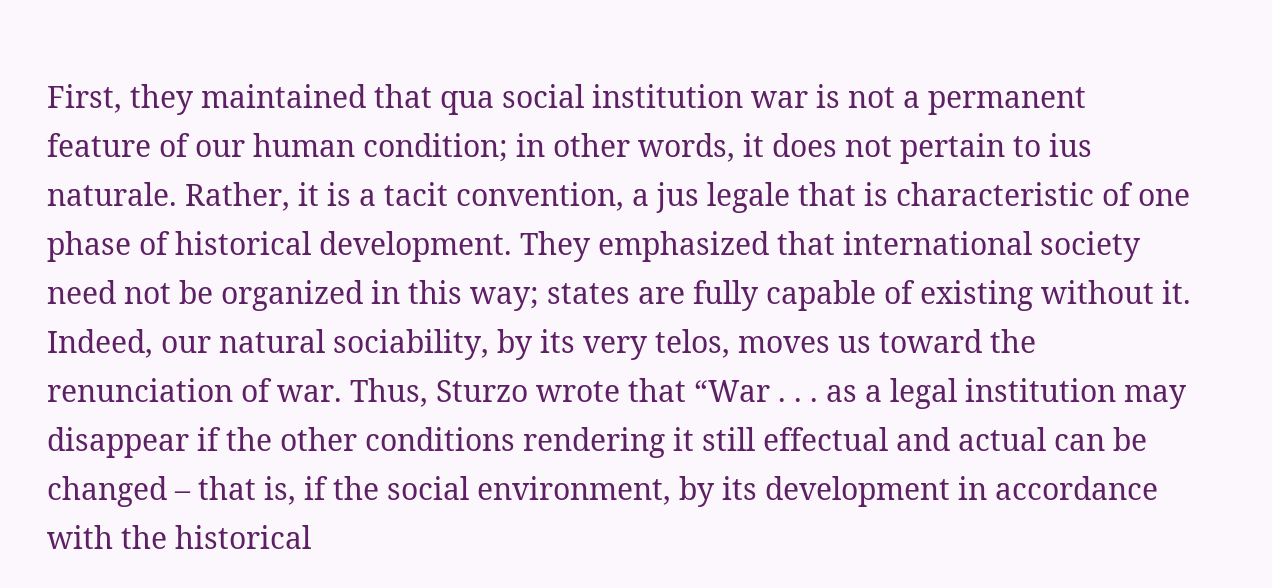First, they maintained that qua social institution war is not a permanent feature of our human condition; in other words, it does not pertain to ius naturale. Rather, it is a tacit convention, a jus legale that is characteristic of one phase of historical development. They emphasized that international society need not be organized in this way; states are fully capable of existing without it. Indeed, our natural sociability, by its very telos, moves us toward the renunciation of war. Thus, Sturzo wrote that “War . . . as a legal institution may disappear if the other conditions rendering it still effectual and actual can be changed – that is, if the social environment, by its development in accordance with the historical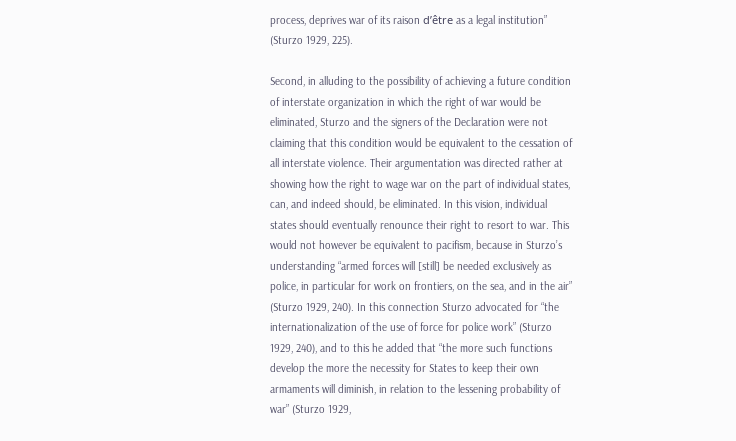process, deprives war of its raison d’être as a legal institution” (Sturzo 1929, 225).

Second, in alluding to the possibility of achieving a future condition of interstate organization in which the right of war would be eliminated, Sturzo and the signers of the Declaration were not claiming that this condition would be equivalent to the cessation of all interstate violence. Their argumentation was directed rather at showing how the right to wage war on the part of individual states, can, and indeed should, be eliminated. In this vision, individual states should eventually renounce their right to resort to war. This would not however be equivalent to pacifism, because in Sturzo’s understanding “armed forces will [still] be needed exclusively as police, in particular for work on frontiers, on the sea, and in the air” (Sturzo 1929, 240). In this connection Sturzo advocated for “the internationalization of the use of force for police work” (Sturzo 1929, 240), and to this he added that “the more such functions develop the more the necessity for States to keep their own armaments will diminish, in relation to the lessening probability of war” (Sturzo 1929,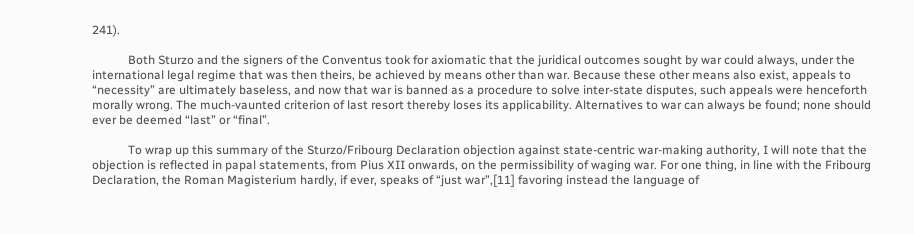241).

            Both Sturzo and the signers of the Conventus took for axiomatic that the juridical outcomes sought by war could always, under the international legal regime that was then theirs, be achieved by means other than war. Because these other means also exist, appeals to “necessity” are ultimately baseless, and now that war is banned as a procedure to solve inter-state disputes, such appeals were henceforth morally wrong. The much-vaunted criterion of last resort thereby loses its applicability. Alternatives to war can always be found; none should ever be deemed “last” or “final”.

            To wrap up this summary of the Sturzo/Fribourg Declaration objection against state-centric war-making authority, I will note that the objection is reflected in papal statements, from Pius XII onwards, on the permissibility of waging war. For one thing, in line with the Fribourg Declaration, the Roman Magisterium hardly, if ever, speaks of “just war”,[11] favoring instead the language of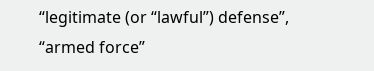“legitimate (or “lawful”) defense”, “armed force”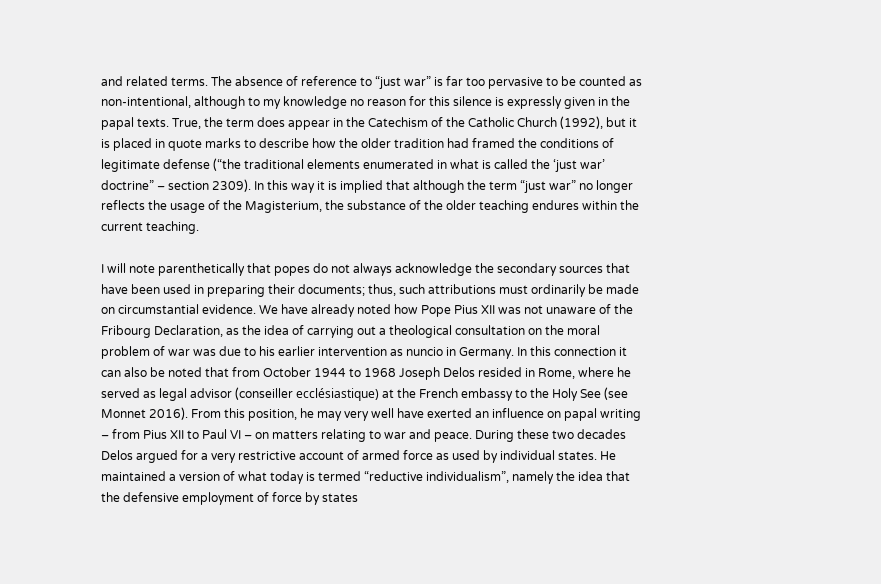and related terms. The absence of reference to “just war” is far too pervasive to be counted as non-intentional, although to my knowledge no reason for this silence is expressly given in the papal texts. True, the term does appear in the Catechism of the Catholic Church (1992), but it is placed in quote marks to describe how the older tradition had framed the conditions of legitimate defense (“the traditional elements enumerated in what is called the ‘just war’ doctrine” – section 2309). In this way it is implied that although the term “just war” no longer reflects the usage of the Magisterium, the substance of the older teaching endures within the current teaching.

I will note parenthetically that popes do not always acknowledge the secondary sources that have been used in preparing their documents; thus, such attributions must ordinarily be made on circumstantial evidence. We have already noted how Pope Pius XII was not unaware of the Fribourg Declaration, as the idea of carrying out a theological consultation on the moral problem of war was due to his earlier intervention as nuncio in Germany. In this connection it can also be noted that from October 1944 to 1968 Joseph Delos resided in Rome, where he served as legal advisor (conseiller ecclésiastique) at the French embassy to the Holy See (see Monnet 2016). From this position, he may very well have exerted an influence on papal writing – from Pius XII to Paul VI – on matters relating to war and peace. During these two decades Delos argued for a very restrictive account of armed force as used by individual states. He maintained a version of what today is termed “reductive individualism”, namely the idea that the defensive employment of force by states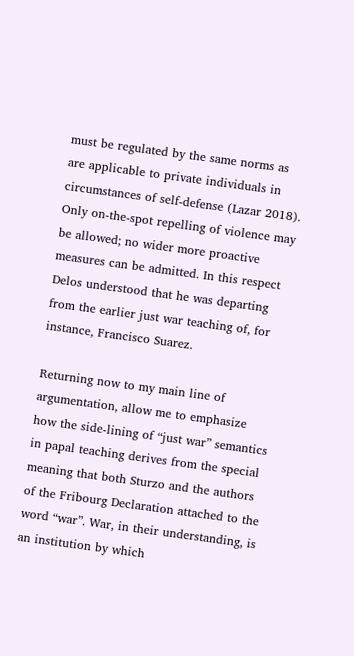must be regulated by the same norms as are applicable to private individuals in circumstances of self-defense (Lazar 2018). Only on-the-spot repelling of violence may be allowed; no wider more proactive measures can be admitted. In this respect Delos understood that he was departing from the earlier just war teaching of, for instance, Francisco Suarez.

Returning now to my main line of argumentation, allow me to emphasize how the side-lining of “just war” semantics in papal teaching derives from the special meaning that both Sturzo and the authors of the Fribourg Declaration attached to the word “war”. War, in their understanding, is an institution by which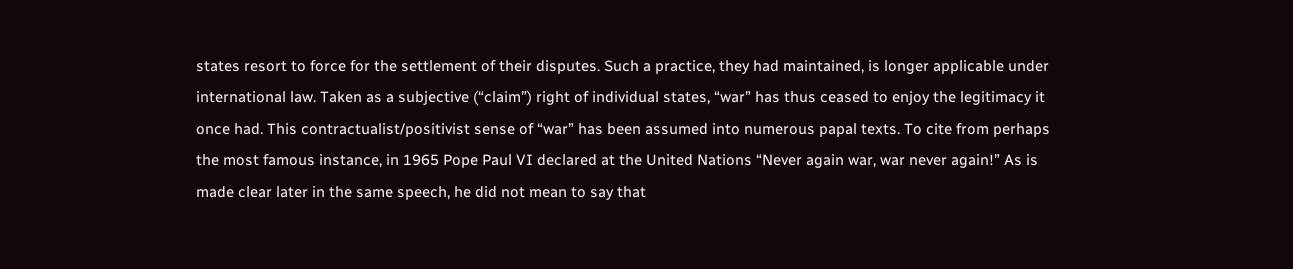states resort to force for the settlement of their disputes. Such a practice, they had maintained, is longer applicable under international law. Taken as a subjective (“claim”) right of individual states, “war” has thus ceased to enjoy the legitimacy it once had. This contractualist/positivist sense of “war” has been assumed into numerous papal texts. To cite from perhaps the most famous instance, in 1965 Pope Paul VI declared at the United Nations “Never again war, war never again!” As is made clear later in the same speech, he did not mean to say that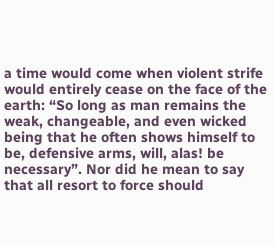a time would come when violent strife would entirely cease on the face of the earth: “So long as man remains the weak, changeable, and even wicked being that he often shows himself to be, defensive arms, will, alas! be necessary”. Nor did he mean to say that all resort to force should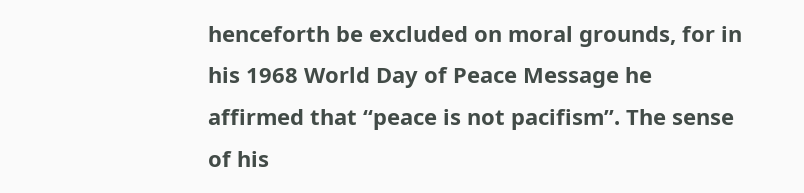henceforth be excluded on moral grounds, for in his 1968 World Day of Peace Message he affirmed that “peace is not pacifism”. The sense of his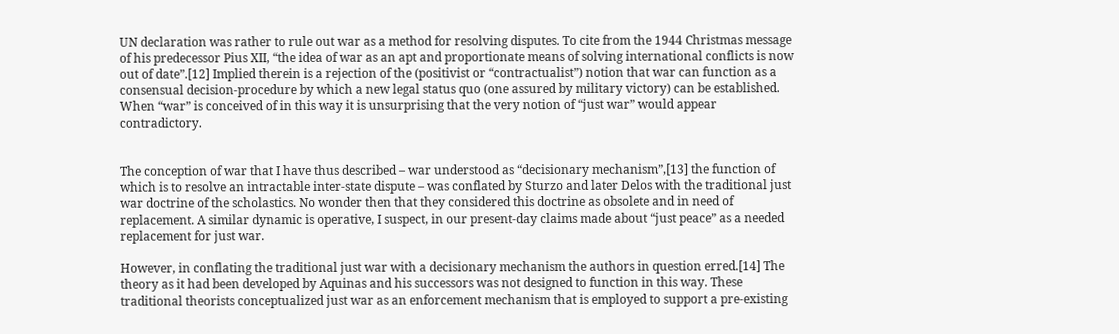UN declaration was rather to rule out war as a method for resolving disputes. To cite from the 1944 Christmas message of his predecessor Pius XII, “the idea of war as an apt and proportionate means of solving international conflicts is now out of date”.[12] Implied therein is a rejection of the (positivist or “contractualist”) notion that war can function as a consensual decision-procedure by which a new legal status quo (one assured by military victory) can be established. When “war” is conceived of in this way it is unsurprising that the very notion of “just war” would appear contradictory.


The conception of war that I have thus described – war understood as “decisionary mechanism”,[13] the function of which is to resolve an intractable inter-state dispute – was conflated by Sturzo and later Delos with the traditional just war doctrine of the scholastics. No wonder then that they considered this doctrine as obsolete and in need of replacement. A similar dynamic is operative, I suspect, in our present-day claims made about “just peace” as a needed replacement for just war.

However, in conflating the traditional just war with a decisionary mechanism the authors in question erred.[14] The theory as it had been developed by Aquinas and his successors was not designed to function in this way. These traditional theorists conceptualized just war as an enforcement mechanism that is employed to support a pre-existing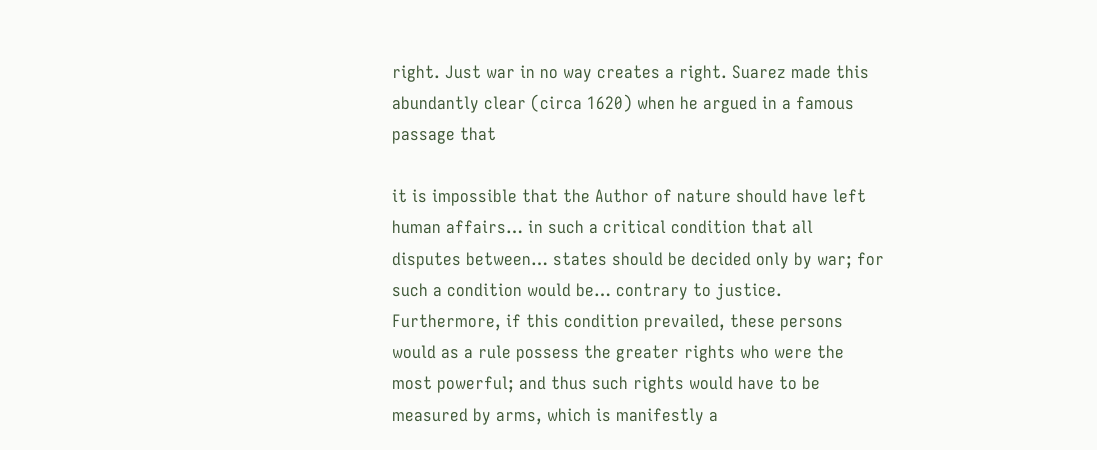right. Just war in no way creates a right. Suarez made this abundantly clear (circa 1620) when he argued in a famous passage that

it is impossible that the Author of nature should have left human affairs… in such a critical condition that all disputes between… states should be decided only by war; for such a condition would be… contrary to justice. Furthermore, if this condition prevailed, these persons would as a rule possess the greater rights who were the most powerful; and thus such rights would have to be measured by arms, which is manifestly a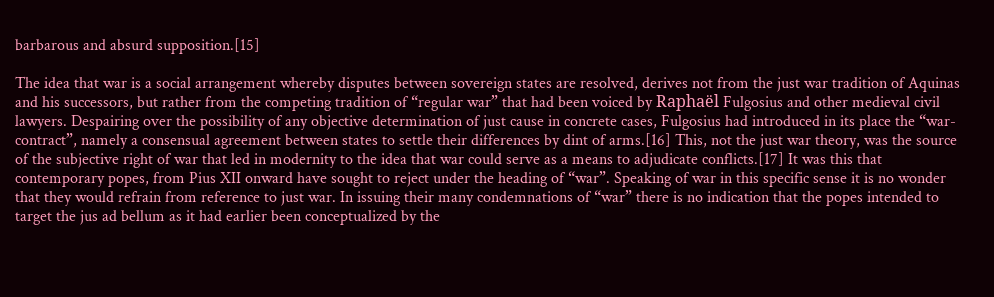barbarous and absurd supposition.[15]

The idea that war is a social arrangement whereby disputes between sovereign states are resolved, derives not from the just war tradition of Aquinas and his successors, but rather from the competing tradition of “regular war” that had been voiced by Raphaël Fulgosius and other medieval civil lawyers. Despairing over the possibility of any objective determination of just cause in concrete cases, Fulgosius had introduced in its place the “war-contract”, namely a consensual agreement between states to settle their differences by dint of arms.[16] This, not the just war theory, was the source of the subjective right of war that led in modernity to the idea that war could serve as a means to adjudicate conflicts.[17] It was this that contemporary popes, from Pius XII onward have sought to reject under the heading of “war”. Speaking of war in this specific sense it is no wonder that they would refrain from reference to just war. In issuing their many condemnations of “war” there is no indication that the popes intended to target the jus ad bellum as it had earlier been conceptualized by the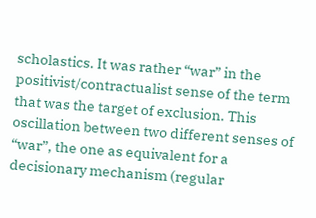scholastics. It was rather “war” in the positivist/contractualist sense of the term that was the target of exclusion. This oscillation between two different senses of “war”, the one as equivalent for a decisionary mechanism (regular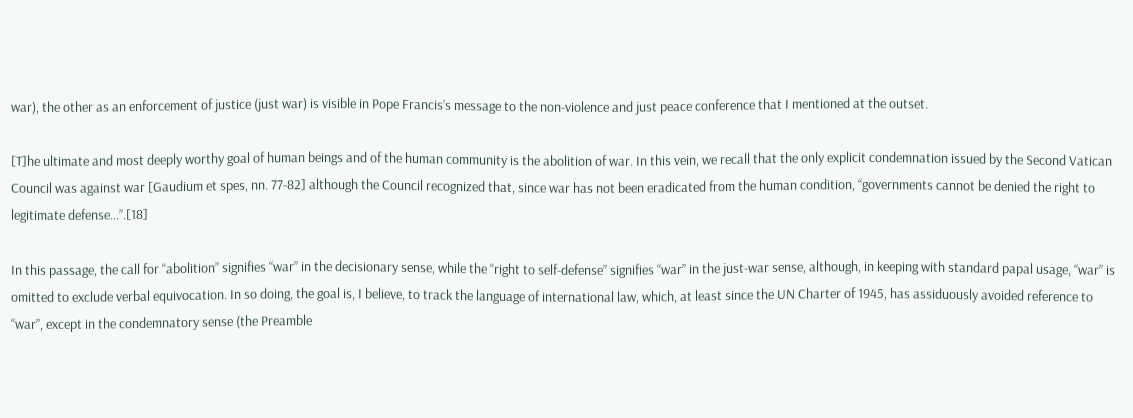war), the other as an enforcement of justice (just war) is visible in Pope Francis’s message to the non-violence and just peace conference that I mentioned at the outset.

[T]he ultimate and most deeply worthy goal of human beings and of the human community is the abolition of war. In this vein, we recall that the only explicit condemnation issued by the Second Vatican Council was against war [Gaudium et spes, nn. 77-82] although the Council recognized that, since war has not been eradicated from the human condition, “governments cannot be denied the right to legitimate defense…”.[18]

In this passage, the call for “abolition” signifies “war” in the decisionary sense, while the “right to self-defense” signifies “war” in the just-war sense, although, in keeping with standard papal usage, “war” is omitted to exclude verbal equivocation. In so doing, the goal is, I believe, to track the language of international law, which, at least since the UN Charter of 1945, has assiduously avoided reference to “war”, except in the condemnatory sense (the Preamble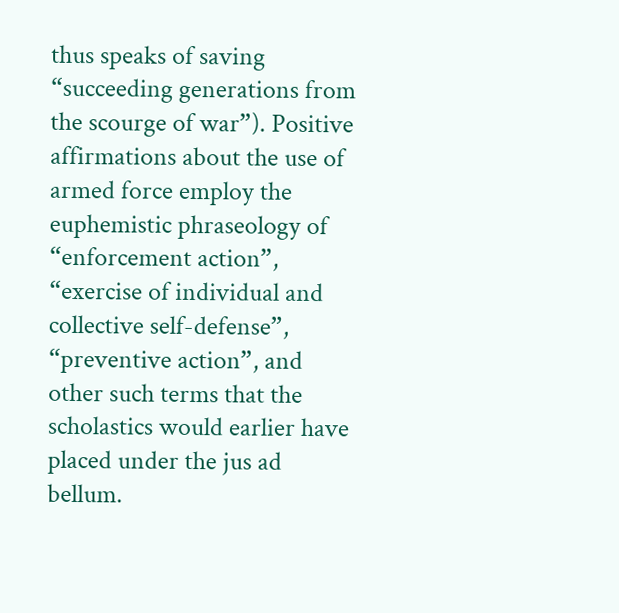thus speaks of saving “succeeding generations from the scourge of war”). Positive affirmations about the use of armed force employ the euphemistic phraseology of “enforcement action”, “exercise of individual and collective self-defense”, “preventive action”, and other such terms that the scholastics would earlier have placed under the jus ad bellum.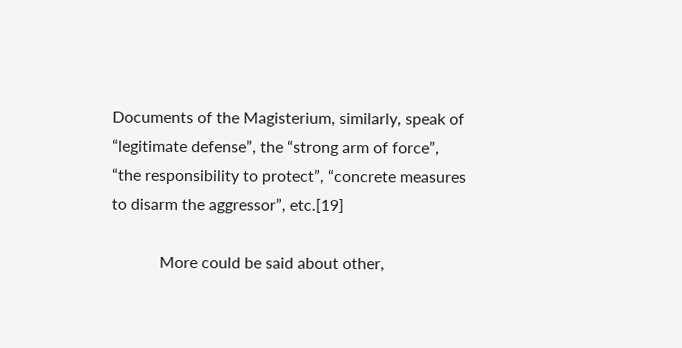Documents of the Magisterium, similarly, speak of “legitimate defense”, the “strong arm of force”, “the responsibility to protect”, “concrete measures to disarm the aggressor”, etc.[19]

            More could be said about other,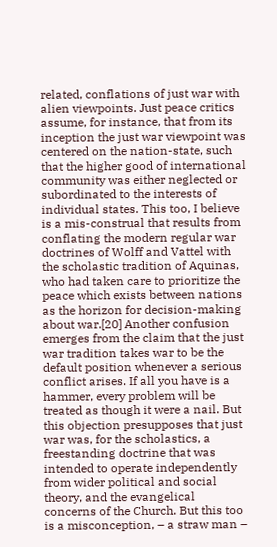related, conflations of just war with alien viewpoints. Just peace critics assume, for instance, that from its inception the just war viewpoint was centered on the nation-state, such that the higher good of international community was either neglected or subordinated to the interests of individual states. This too, I believe is a mis-construal that results from conflating the modern regular war doctrines of Wolff and Vattel with the scholastic tradition of Aquinas, who had taken care to prioritize the peace which exists between nations as the horizon for decision-making about war.[20] Another confusion emerges from the claim that the just war tradition takes war to be the default position whenever a serious conflict arises. If all you have is a hammer, every problem will be treated as though it were a nail. But this objection presupposes that just war was, for the scholastics, a freestanding doctrine that was intended to operate independently from wider political and social theory, and the evangelical concerns of the Church. But this too is a misconception, – a straw man –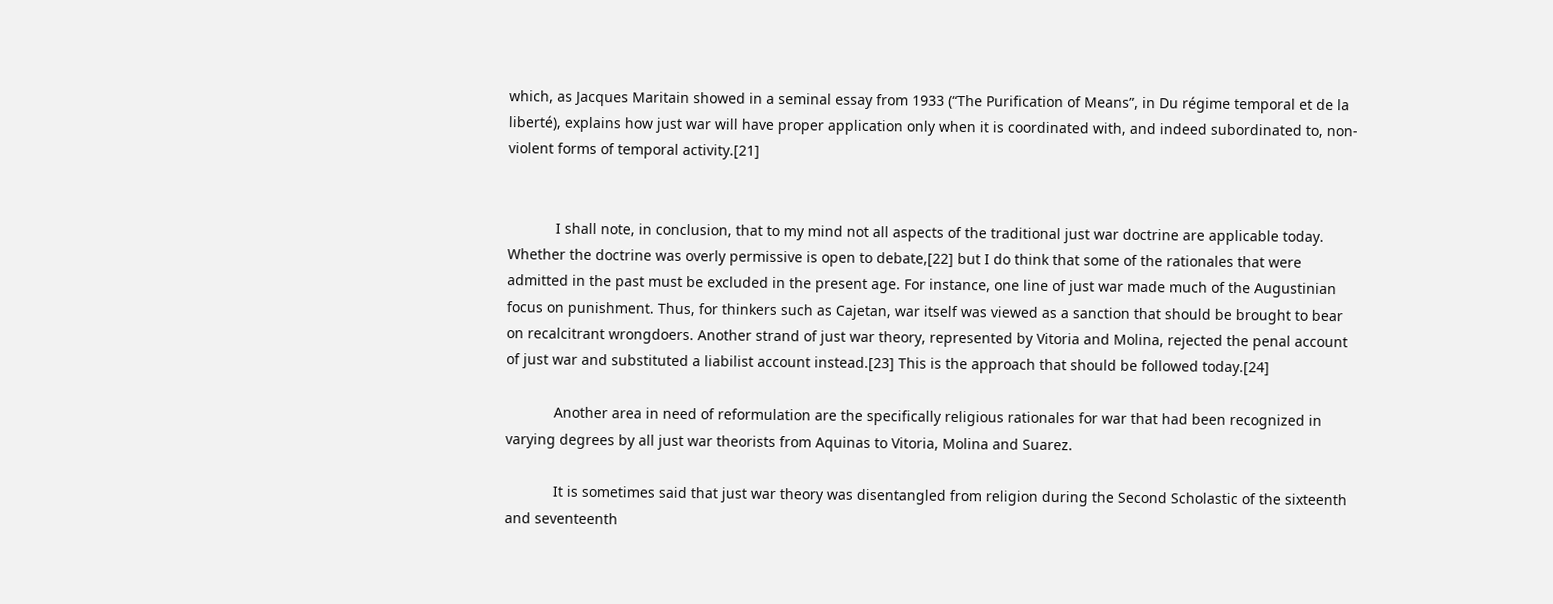which, as Jacques Maritain showed in a seminal essay from 1933 (“The Purification of Means”, in Du régime temporal et de la liberté), explains how just war will have proper application only when it is coordinated with, and indeed subordinated to, non-violent forms of temporal activity.[21]


            I shall note, in conclusion, that to my mind not all aspects of the traditional just war doctrine are applicable today. Whether the doctrine was overly permissive is open to debate,[22] but I do think that some of the rationales that were admitted in the past must be excluded in the present age. For instance, one line of just war made much of the Augustinian focus on punishment. Thus, for thinkers such as Cajetan, war itself was viewed as a sanction that should be brought to bear on recalcitrant wrongdoers. Another strand of just war theory, represented by Vitoria and Molina, rejected the penal account of just war and substituted a liabilist account instead.[23] This is the approach that should be followed today.[24]

            Another area in need of reformulation are the specifically religious rationales for war that had been recognized in varying degrees by all just war theorists from Aquinas to Vitoria, Molina and Suarez.

            It is sometimes said that just war theory was disentangled from religion during the Second Scholastic of the sixteenth and seventeenth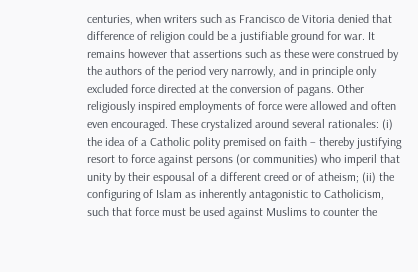centuries, when writers such as Francisco de Vitoria denied that difference of religion could be a justifiable ground for war. It remains however that assertions such as these were construed by the authors of the period very narrowly, and in principle only excluded force directed at the conversion of pagans. Other religiously inspired employments of force were allowed and often even encouraged. These crystalized around several rationales: (i) the idea of a Catholic polity premised on faith – thereby justifying resort to force against persons (or communities) who imperil that unity by their espousal of a different creed or of atheism; (ii) the configuring of Islam as inherently antagonistic to Catholicism, such that force must be used against Muslims to counter the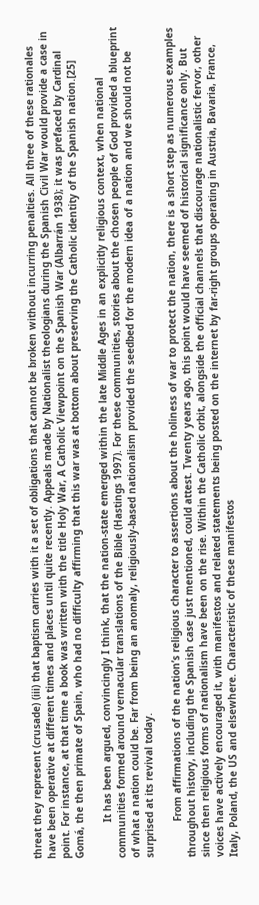threat they represent (crusade) (iii) that baptism carries with it a set of obligations that cannot be broken without incurring penalties. All three of these rationales have been operative at different times and places until quite recently. Appeals made by Nationalist theologians during the Spanish Civil War would provide a case in point. For instance, at that time a book was written with the title Holy War, A Catholic Viewpoint on the Spanish War (Albarrán 1938); it was prefaced by Cardinal Gomá, the then primate of Spain, who had no difficulty affirming that this war was at bottom about preserving the Catholic identity of the Spanish nation.[25]

            It has been argued, convincingly I think, that the nation-state emerged within the late Middle Ages in an explicitly religious context, when national communities formed around vernacular translations of the Bible (Hastings 1997). For these communities, stories about the chosen people of God provided a blueprint of what a nation could be. Far from being an anomaly, religiously-based nationalism provided the seedbed for the modern idea of a nation and we should not be surprised at its revival today.

            From affirmations of the nation’s religious character to assertions about the holiness of war to protect the nation, there is a short step as numerous examples throughout history, including the Spanish case just mentioned, could attest. Twenty years ago, this point would have seemed of historical significance only. But since then religious forms of nationalism have been on the rise. Within the Catholic orbit, alongside the official channels that discourage nationalistic fervor, other voices have actively encouraged it, with manifestos and related statements being posted on the internet by far-right groups operating in Austria, Bavaria, France, Italy, Poland, the US and elsewhere. Characteristic of these manifestos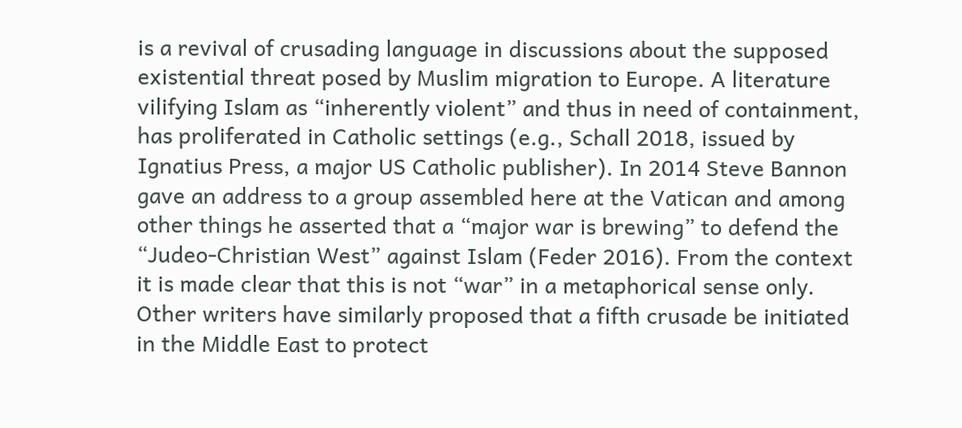is a revival of crusading language in discussions about the supposed existential threat posed by Muslim migration to Europe. A literature vilifying Islam as “inherently violent” and thus in need of containment, has proliferated in Catholic settings (e.g., Schall 2018, issued by Ignatius Press, a major US Catholic publisher). In 2014 Steve Bannon gave an address to a group assembled here at the Vatican and among other things he asserted that a “major war is brewing” to defend the “Judeo-Christian West” against Islam (Feder 2016). From the context it is made clear that this is not “war” in a metaphorical sense only. Other writers have similarly proposed that a fifth crusade be initiated in the Middle East to protect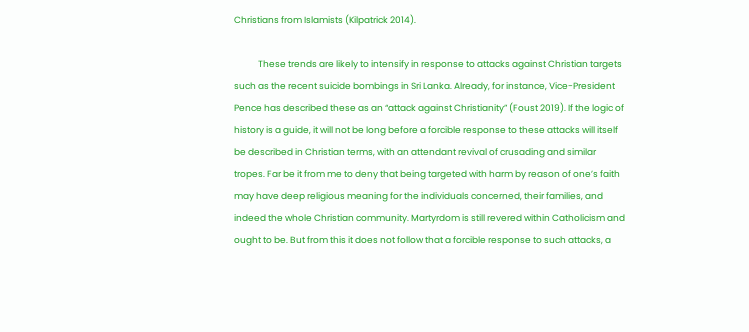Christians from Islamists (Kilpatrick 2014).

            These trends are likely to intensify in response to attacks against Christian targets such as the recent suicide bombings in Sri Lanka. Already, for instance, Vice-President Pence has described these as an “attack against Christianity” (Foust 2019). If the logic of history is a guide, it will not be long before a forcible response to these attacks will itself be described in Christian terms, with an attendant revival of crusading and similar tropes. Far be it from me to deny that being targeted with harm by reason of one’s faith may have deep religious meaning for the individuals concerned, their families, and indeed the whole Christian community. Martyrdom is still revered within Catholicism and ought to be. But from this it does not follow that a forcible response to such attacks, a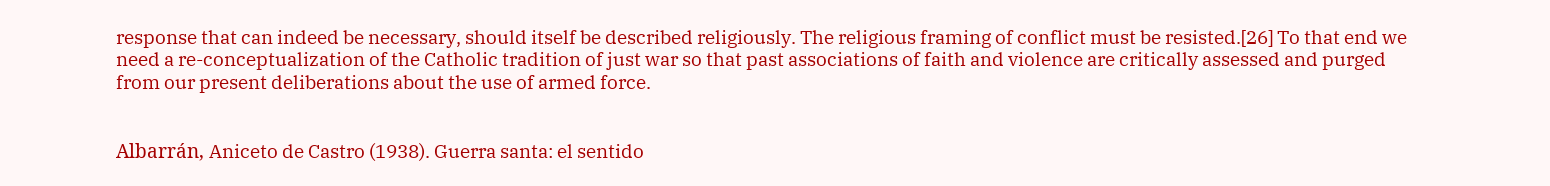response that can indeed be necessary, should itself be described religiously. The religious framing of conflict must be resisted.[26] To that end we need a re-conceptualization of the Catholic tradition of just war so that past associations of faith and violence are critically assessed and purged from our present deliberations about the use of armed force.


Albarrán, Aniceto de Castro (1938). Guerra santa: el sentido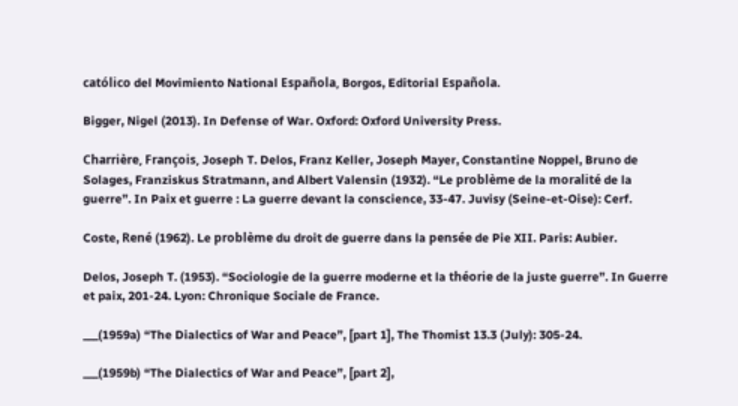católico del Movimiento National Española, Borgos, Editorial Española.

Bigger, Nigel (2013). In Defense of War. Oxford: Oxford University Press.

Charrière, François, Joseph T. Delos, Franz Keller, Joseph Mayer, Constantine Noppel, Bruno de Solages, Franziskus Stratmann, and Albert Valensin (1932). “Le problème de la moralité de la guerre”. In Paix et guerre : La guerre devant la conscience, 33-47. Juvisy (Seine-et-Oise): Cerf.

Coste, René (1962). Le problème du droit de guerre dans la pensée de Pie XII. Paris: Aubier.

Delos, Joseph T. (1953). “Sociologie de la guerre moderne et la théorie de la juste guerre”. In Guerre et paix, 201-24. Lyon: Chronique Sociale de France.

___(1959a) “The Dialectics of War and Peace”, [part 1], The Thomist 13.3 (July): 305-24.

___(1959b) “The Dialectics of War and Peace”, [part 2],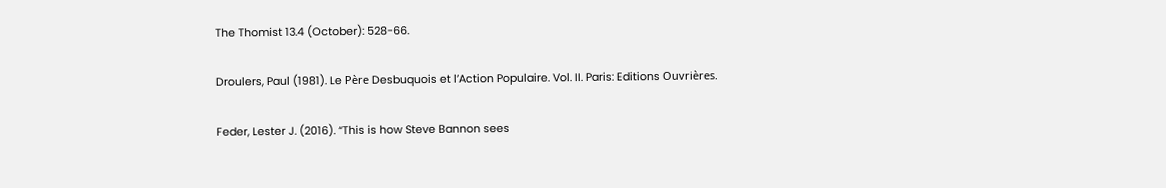The Thomist 13.4 (October): 528-66.

Droulers, Paul (1981). Le Père Desbuquois et l’Action Populaire. Vol. II. Paris: Editions Ouvrières.

Feder, Lester J. (2016). “This is how Steve Bannon sees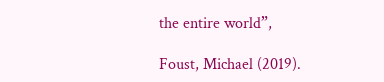the entire world”,

Foust, Michael (2019).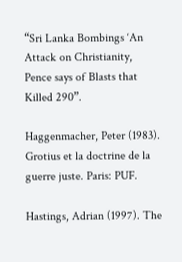“Sri Lanka Bombings ‘An Attack on Christianity, Pence says of Blasts that Killed 290”.

Haggenmacher, Peter (1983). Grotius et la doctrine de la guerre juste. Paris: PUF.

Hastings, Adrian (1997). The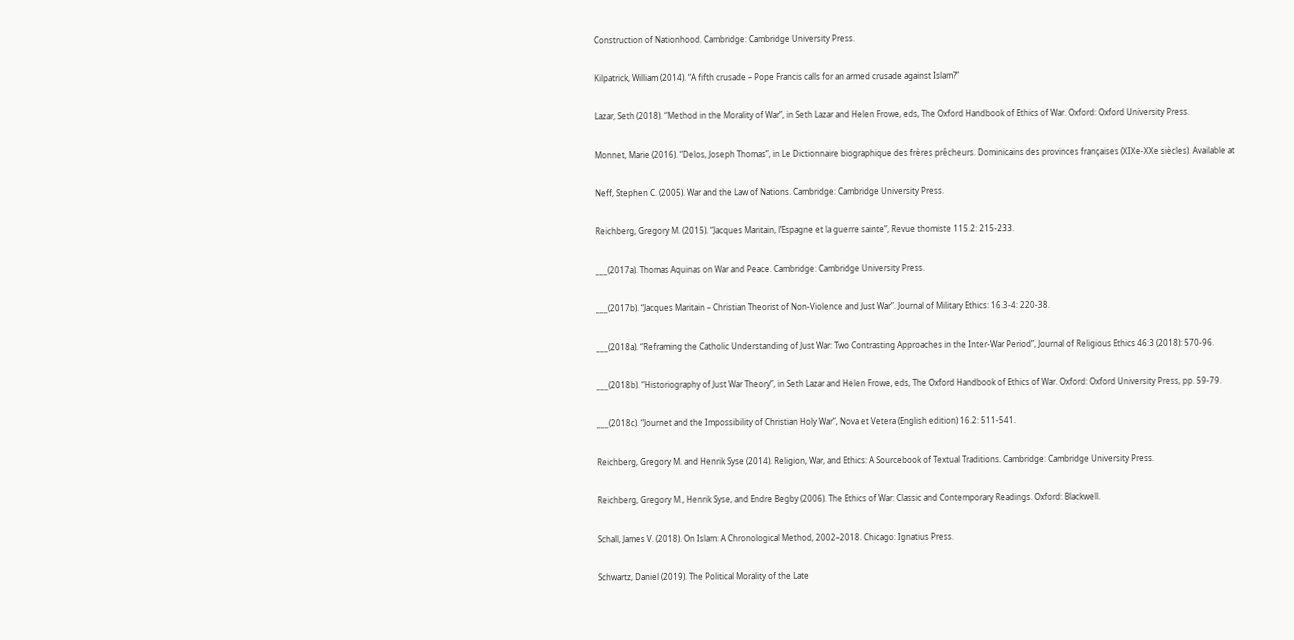Construction of Nationhood. Cambridge: Cambridge University Press.

Kilpatrick, William (2014). “A fifth crusade – Pope Francis calls for an armed crusade against Islam?”

Lazar, Seth (2018). “Method in the Morality of War”, in Seth Lazar and Helen Frowe, eds, The Oxford Handbook of Ethics of War. Oxford: Oxford University Press.

Monnet, Marie (2016). “Delos, Joseph Thomas”, in Le Dictionnaire biographique des frères prêcheurs. Dominicains des provinces françaises (XIXe-XXe siècles). Available at

Neff, Stephen C. (2005). War and the Law of Nations. Cambridge: Cambridge University Press.

Reichberg, Gregory M. (2015). “Jacques Maritain, l’Espagne et la guerre sainte”, Revue thomiste 115.2: 215-233.

___(2017a). Thomas Aquinas on War and Peace. Cambridge: Cambridge University Press.

___(2017b). “Jacques Maritain – Christian Theorist of Non-Violence and Just War”. Journal of Military Ethics: 16.3-4: 220-38.

___(2018a). “Reframing the Catholic Understanding of Just War: Two Contrasting Approaches in the Inter-War Period”, Journal of Religious Ethics 46:3 (2018): 570-96.

___(2018b). “Historiography of Just War Theory”, in Seth Lazar and Helen Frowe, eds, The Oxford Handbook of Ethics of War. Oxford: Oxford University Press, pp. 59-79.

___(2018c). “Journet and the Impossibility of Christian Holy War”, Nova et Vetera (English edition) 16.2: 511-541.

Reichberg, Gregory M. and Henrik Syse (2014). Religion, War, and Ethics: A Sourcebook of Textual Traditions. Cambridge: Cambridge University Press.

Reichberg, Gregory M., Henrik Syse, and Endre Begby (2006). The Ethics of War: Classic and Contemporary Readings. Oxford: Blackwell.

Schall, James V. (2018). On Islam: A Chronological Method, 2002–2018. Chicago: Ignatius Press.

Schwartz, Daniel (2019). The Political Morality of the Late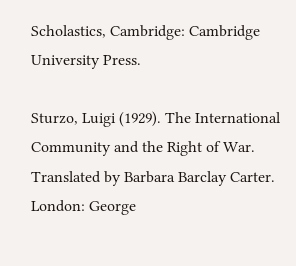Scholastics, Cambridge: Cambridge University Press.

Sturzo, Luigi (1929). The International Community and the Right of War. Translated by Barbara Barclay Carter. London: George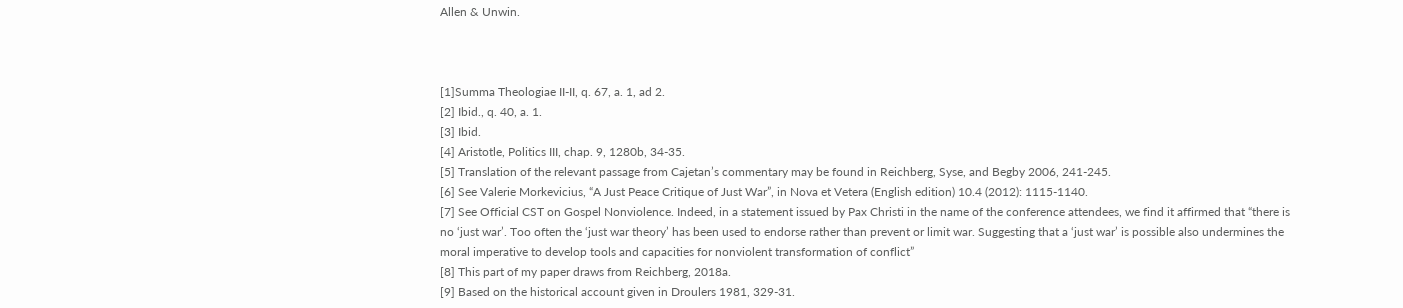Allen & Unwin.



[1]Summa Theologiae II-II, q. 67, a. 1, ad 2.
[2] Ibid., q. 40, a. 1.
[3] Ibid.
[4] Aristotle, Politics III, chap. 9, 1280b, 34-35.
[5] Translation of the relevant passage from Cajetan’s commentary may be found in Reichberg, Syse, and Begby 2006, 241-245.
[6] See Valerie Morkevicius, “A Just Peace Critique of Just War”, in Nova et Vetera (English edition) 10.4 (2012): 1115-1140.
[7] See Official CST on Gospel Nonviolence. Indeed, in a statement issued by Pax Christi in the name of the conference attendees, we find it affirmed that “there is no ‘just war’. Too often the ‘just war theory’ has been used to endorse rather than prevent or limit war. Suggesting that a ‘just war’ is possible also undermines the moral imperative to develop tools and capacities for nonviolent transformation of conflict”
[8] This part of my paper draws from Reichberg, 2018a.
[9] Based on the historical account given in Droulers 1981, 329-31.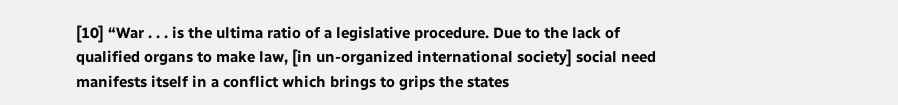[10] “War . . . is the ultima ratio of a legislative procedure. Due to the lack of qualified organs to make law, [in un-organized international society] social need manifests itself in a conflict which brings to grips the states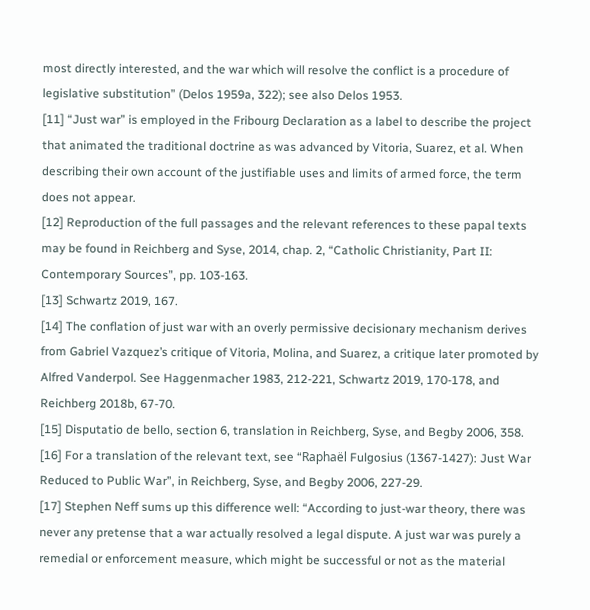most directly interested, and the war which will resolve the conflict is a procedure of legislative substitution” (Delos 1959a, 322); see also Delos 1953.
[11] “Just war” is employed in the Fribourg Declaration as a label to describe the project that animated the traditional doctrine as was advanced by Vitoria, Suarez, et al. When describing their own account of the justifiable uses and limits of armed force, the term does not appear.
[12] Reproduction of the full passages and the relevant references to these papal texts may be found in Reichberg and Syse, 2014, chap. 2, “Catholic Christianity, Part II: Contemporary Sources”, pp. 103-163.
[13] Schwartz 2019, 167.
[14] The conflation of just war with an overly permissive decisionary mechanism derives from Gabriel Vazquez’s critique of Vitoria, Molina, and Suarez, a critique later promoted by Alfred Vanderpol. See Haggenmacher 1983, 212-221, Schwartz 2019, 170-178, and Reichberg 2018b, 67-70.
[15] Disputatio de bello, section 6, translation in Reichberg, Syse, and Begby 2006, 358.
[16] For a translation of the relevant text, see “Raphaël Fulgosius (1367-1427): Just War Reduced to Public War”, in Reichberg, Syse, and Begby 2006, 227-29.
[17] Stephen Neff sums up this difference well: “According to just-war theory, there was never any pretense that a war actually resolved a legal dispute. A just war was purely a remedial or enforcement measure, which might be successful or not as the material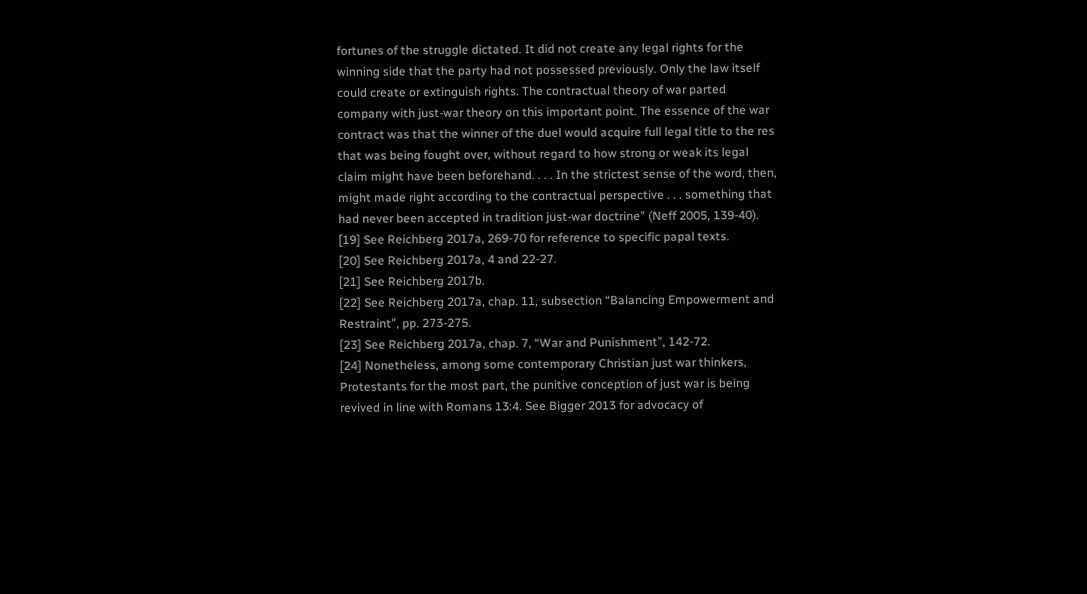fortunes of the struggle dictated. It did not create any legal rights for the winning side that the party had not possessed previously. Only the law itself could create or extinguish rights. The contractual theory of war parted company with just-war theory on this important point. The essence of the war contract was that the winner of the duel would acquire full legal title to the res that was being fought over, without regard to how strong or weak its legal claim might have been beforehand. . . . In the strictest sense of the word, then, might made right according to the contractual perspective . . . something that had never been accepted in tradition just-war doctrine” (Neff 2005, 139-40).
[19] See Reichberg 2017a, 269-70 for reference to specific papal texts.
[20] See Reichberg 2017a, 4 and 22-27.
[21] See Reichberg 2017b.
[22] See Reichberg 2017a, chap. 11, subsection “Balancing Empowerment and Restraint”, pp. 273-275.
[23] See Reichberg 2017a, chap. 7, “War and Punishment”, 142-72.
[24] Nonetheless, among some contemporary Christian just war thinkers, Protestants for the most part, the punitive conception of just war is being revived in line with Romans 13:4. See Bigger 2013 for advocacy of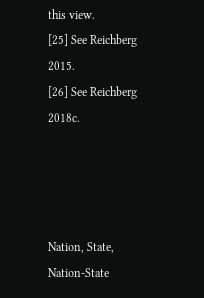this view.
[25] See Reichberg 2015.
[26] See Reichberg 2018c.




Nation, State, Nation-State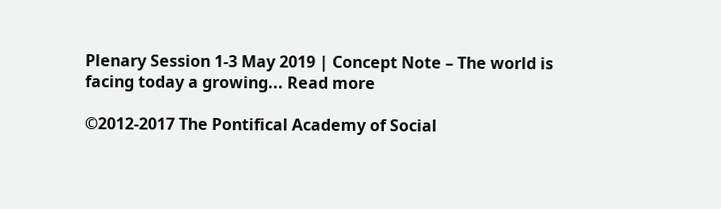Plenary Session 1-3 May 2019 | Concept Note – The world is facing today a growing... Read more

©2012-2017 The Pontifical Academy of Social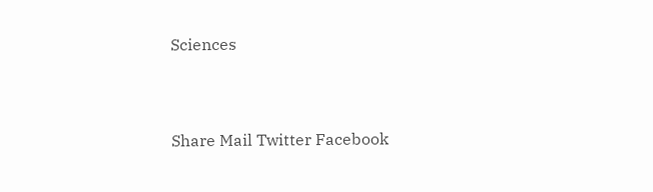Sciences


Share Mail Twitter Facebook